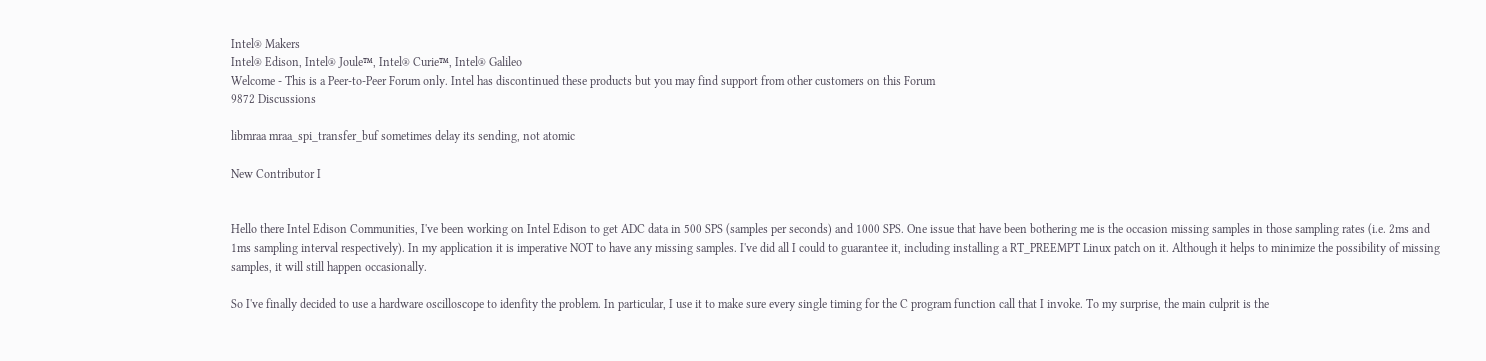Intel® Makers
Intel® Edison, Intel® Joule™, Intel® Curie™, Intel® Galileo
Welcome - This is a Peer-to-Peer Forum only. Intel has discontinued these products but you may find support from other customers on this Forum
9872 Discussions

libmraa mraa_spi_transfer_buf sometimes delay its sending, not atomic

New Contributor I


Hello there Intel Edison Communities, I've been working on Intel Edison to get ADC data in 500 SPS (samples per seconds) and 1000 SPS. One issue that have been bothering me is the occasion missing samples in those sampling rates (i.e. 2ms and 1ms sampling interval respectively). In my application it is imperative NOT to have any missing samples. I've did all I could to guarantee it, including installing a RT_PREEMPT Linux patch on it. Although it helps to minimize the possibility of missing samples, it will still happen occasionally.

So I've finally decided to use a hardware oscilloscope to idenfity the problem. In particular, I use it to make sure every single timing for the C program function call that I invoke. To my surprise, the main culprit is the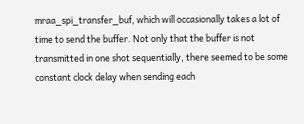mraa_spi_transfer_buf, which will occasionally takes a lot of time to send the buffer. Not only that the buffer is not transmitted in one shot sequentially, there seemed to be some constant clock delay when sending each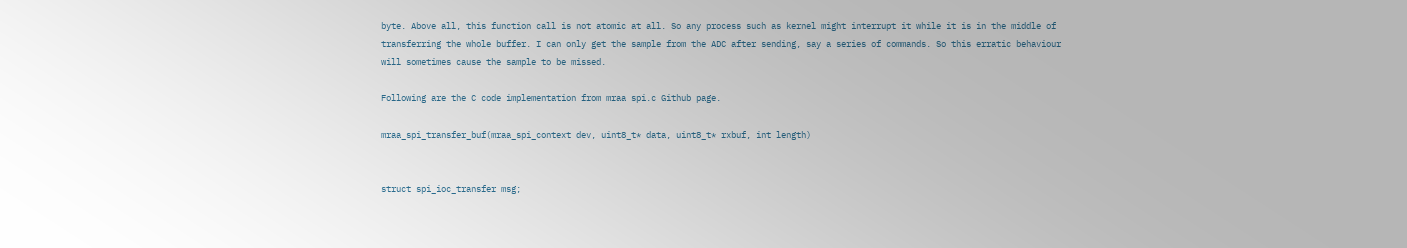byte. Above all, this function call is not atomic at all. So any process such as kernel might interrupt it while it is in the middle of transferring the whole buffer. I can only get the sample from the ADC after sending, say a series of commands. So this erratic behaviour will sometimes cause the sample to be missed.

Following are the C code implementation from mraa spi.c Github page.

mraa_spi_transfer_buf(mraa_spi_context dev, uint8_t* data, uint8_t* rxbuf, int length)


struct spi_ioc_transfer msg;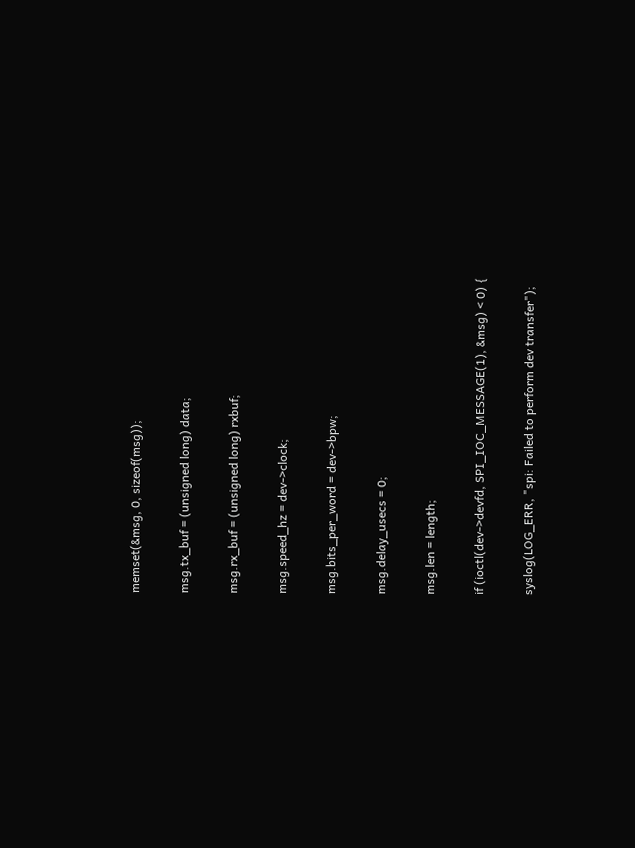memset(&msg, 0, sizeof(msg));

msg.tx_buf = (unsigned long) data;

msg.rx_buf = (unsigned long) rxbuf;

msg.speed_hz = dev->clock;

msg.bits_per_word = dev->bpw;

msg.delay_usecs = 0;

msg.len = length;

if (ioctl(dev->devfd, SPI_IOC_MESSAGE(1), &msg) < 0) {

syslog(LOG_ERR, "spi: Failed to perform dev transfer");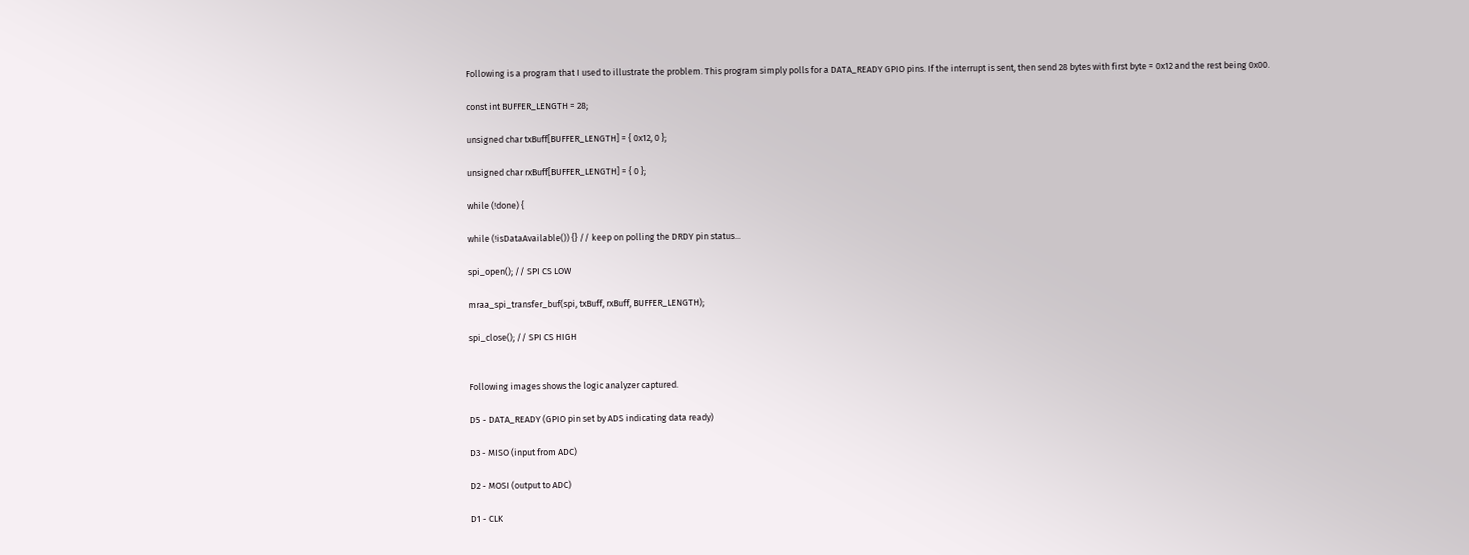Following is a program that I used to illustrate the problem. This program simply polls for a DATA_READY GPIO pins. If the interrupt is sent, then send 28 bytes with first byte = 0x12 and the rest being 0x00.

const int BUFFER_LENGTH = 28;

unsigned char txBuff[BUFFER_LENGTH] = { 0x12, 0 };

unsigned char rxBuff[BUFFER_LENGTH] = { 0 };

while (!done) {

while (!isDataAvailable()) {} // keep on polling the DRDY pin status...

spi_open(); // SPI CS LOW

mraa_spi_transfer_buf(spi, txBuff, rxBuff, BUFFER_LENGTH);

spi_close(); // SPI CS HIGH


Following images shows the logic analyzer captured.

D5 - DATA_READY (GPIO pin set by ADS indicating data ready)

D3 - MISO (input from ADC)

D2 - MOSI (output to ADC)

D1 - CLK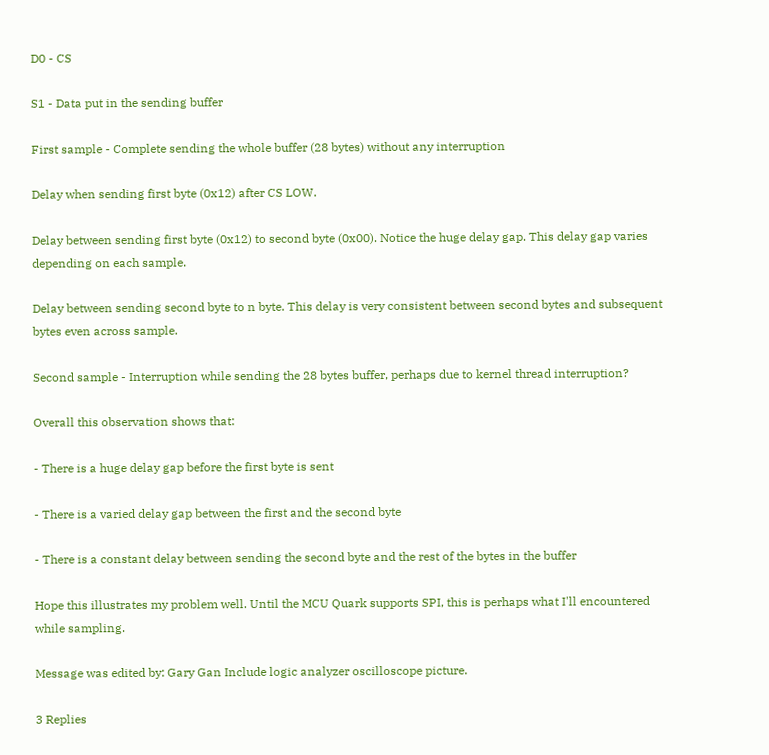D0 - CS

S1 - Data put in the sending buffer

First sample - Complete sending the whole buffer (28 bytes) without any interruption

Delay when sending first byte (0x12) after CS LOW.

Delay between sending first byte (0x12) to second byte (0x00). Notice the huge delay gap. This delay gap varies depending on each sample.

Delay between sending second byte to n byte. This delay is very consistent between second bytes and subsequent bytes even across sample.

Second sample - Interruption while sending the 28 bytes buffer, perhaps due to kernel thread interruption?

Overall this observation shows that:

- There is a huge delay gap before the first byte is sent

- There is a varied delay gap between the first and the second byte

- There is a constant delay between sending the second byte and the rest of the bytes in the buffer

Hope this illustrates my problem well. Until the MCU Quark supports SPI, this is perhaps what I'll encountered while sampling.

Message was edited by: Gary Gan Include logic analyzer oscilloscope picture.

3 Replies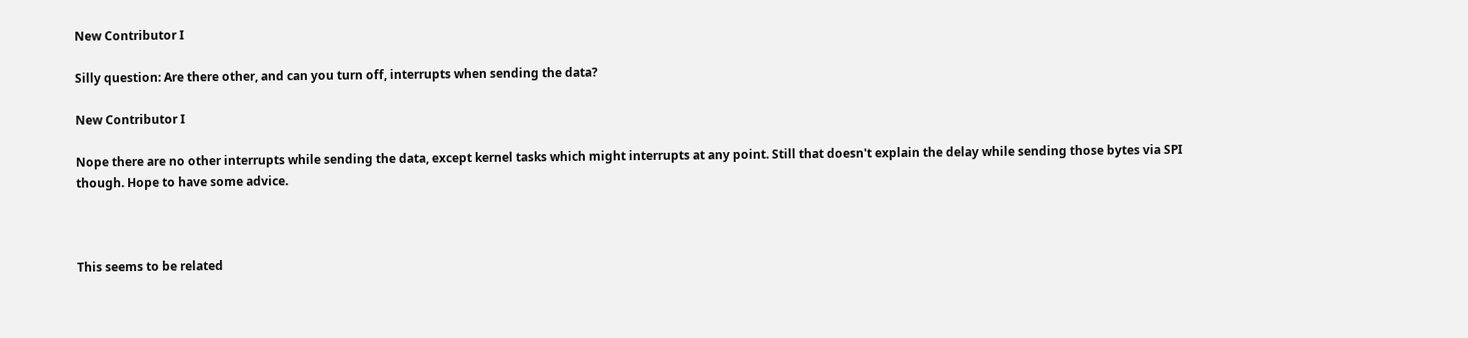New Contributor I

Silly question: Are there other, and can you turn off, interrupts when sending the data?

New Contributor I

Nope there are no other interrupts while sending the data, except kernel tasks which might interrupts at any point. Still that doesn't explain the delay while sending those bytes via SPI though. Hope to have some advice.



This seems to be related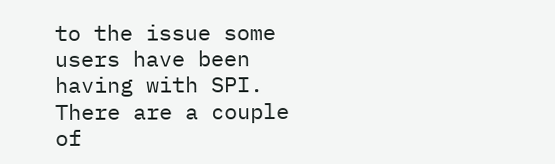to the issue some users have been having with SPI. There are a couple of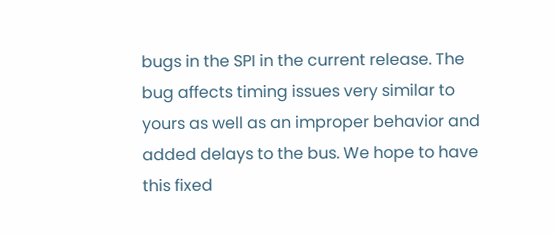bugs in the SPI in the current release. The bug affects timing issues very similar to yours as well as an improper behavior and added delays to the bus. We hope to have this fixed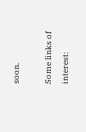soon.

Some links of interest: